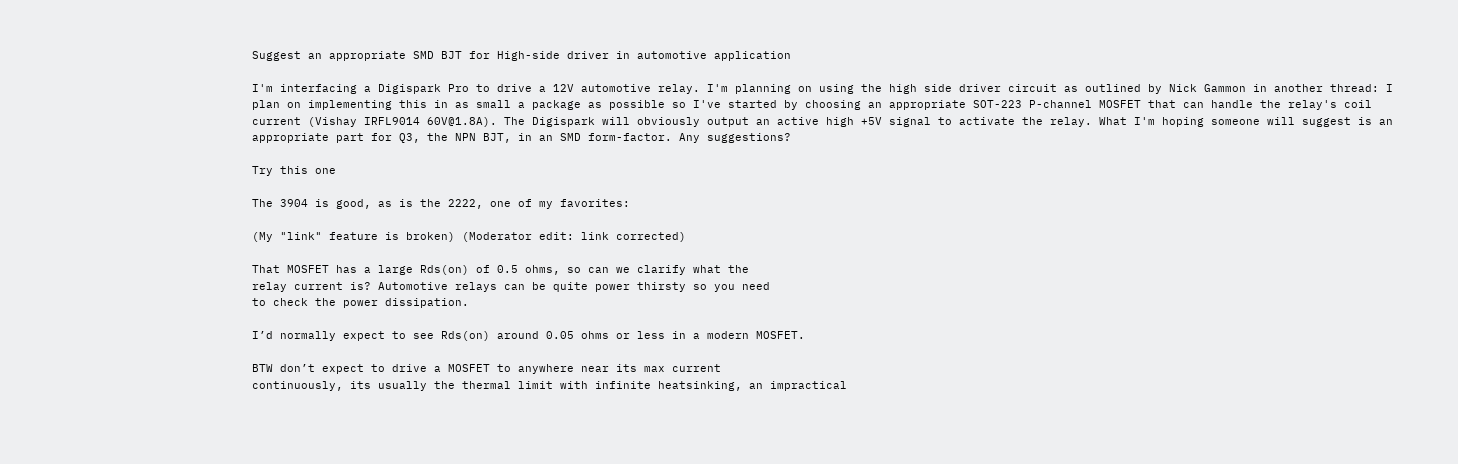Suggest an appropriate SMD BJT for High-side driver in automotive application

I'm interfacing a Digispark Pro to drive a 12V automotive relay. I'm planning on using the high side driver circuit as outlined by Nick Gammon in another thread: I plan on implementing this in as small a package as possible so I've started by choosing an appropriate SOT-223 P-channel MOSFET that can handle the relay's coil current (Vishay IRFL9014 60V@1.8A). The Digispark will obviously output an active high +5V signal to activate the relay. What I'm hoping someone will suggest is an appropriate part for Q3, the NPN BJT, in an SMD form-factor. Any suggestions?

Try this one

The 3904 is good, as is the 2222, one of my favorites:

(My "link" feature is broken) (Moderator edit: link corrected)

That MOSFET has a large Rds(on) of 0.5 ohms, so can we clarify what the
relay current is? Automotive relays can be quite power thirsty so you need
to check the power dissipation.

I’d normally expect to see Rds(on) around 0.05 ohms or less in a modern MOSFET.

BTW don’t expect to drive a MOSFET to anywhere near its max current
continuously, its usually the thermal limit with infinite heatsinking, an impractical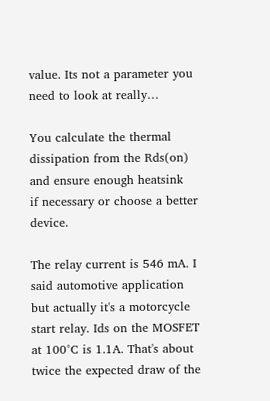value. Its not a parameter you need to look at really…

You calculate the thermal dissipation from the Rds(on) and ensure enough heatsink
if necessary or choose a better device.

The relay current is 546 mA. I said automotive application but actually it's a motorcycle start relay. Ids on the MOSFET at 100°C is 1.1A. That's about twice the expected draw of the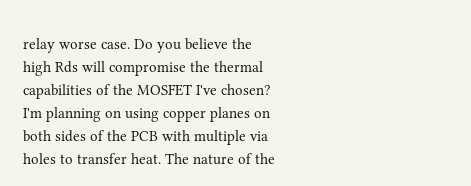relay worse case. Do you believe the high Rds will compromise the thermal capabilities of the MOSFET I've chosen? I'm planning on using copper planes on both sides of the PCB with multiple via holes to transfer heat. The nature of the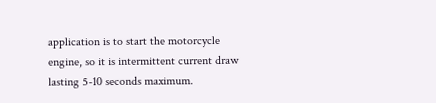application is to start the motorcycle engine, so it is intermittent current draw lasting 5-10 seconds maximum.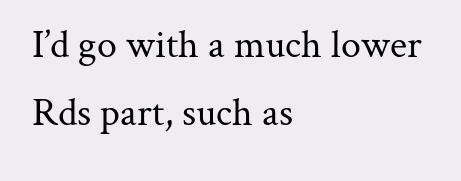I’d go with a much lower Rds part, such as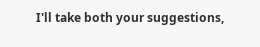I'll take both your suggestions,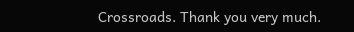Crossroads. Thank you very much.